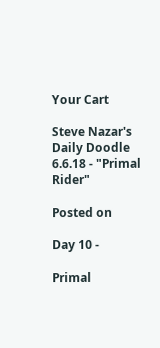Your Cart

Steve Nazar's Daily Doodle 6.6.18 - "Primal Rider"

Posted on

Day 10 -

Primal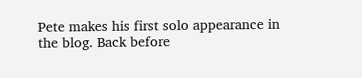Pete makes his first solo appearance in the blog. Back before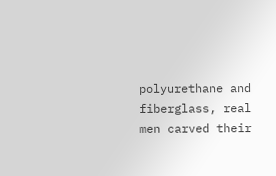polyurethane and fiberglass, real men carved their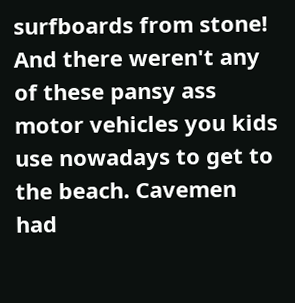surfboards from stone! And there weren't any of these pansy ass motor vehicles you kids use nowadays to get to the beach. Cavemen had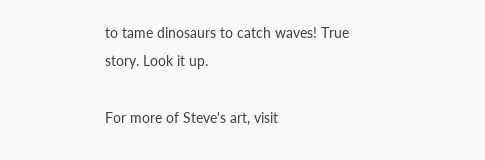to tame dinosaurs to catch waves! True story. Look it up.

For more of Steve's art, visit